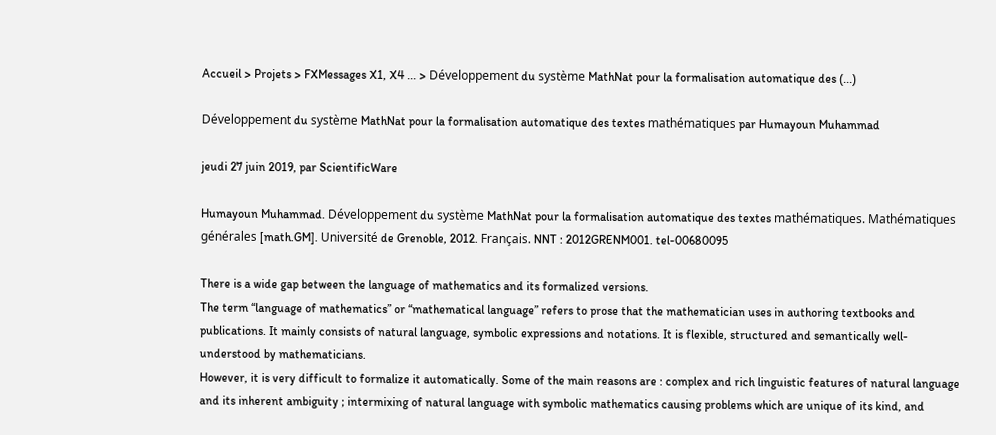Accueil > Projets > FXMessages X1, X4 ... > Développement du système MathNat pour la formalisation automatique des (...)

Développement du système MathNat pour la formalisation automatique des textes mathématiques par Humayoun Muhammad

jeudi 27 juin 2019, par ScientificWare

Humayoun Muhammad. Développement du système MathNat pour la formalisation automatique des textes mathématiques. Mathématiques générales [math.GM]. Université de Grenoble, 2012. Français. NNT : 2012GRENM001. tel-00680095

There is a wide gap between the language of mathematics and its formalized versions.
The term “language of mathematics” or “mathematical language” refers to prose that the mathematician uses in authoring textbooks and publications. It mainly consists of natural language, symbolic expressions and notations. It is flexible, structured and semantically well-understood by mathematicians.
However, it is very difficult to formalize it automatically. Some of the main reasons are : complex and rich linguistic features of natural language and its inherent ambiguity ; intermixing of natural language with symbolic mathematics causing problems which are unique of its kind, and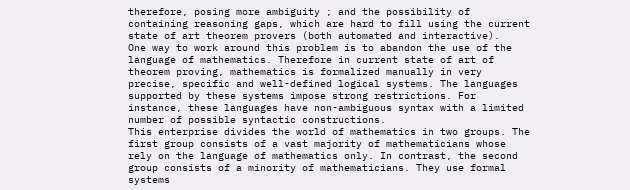therefore, posing more ambiguity ; and the possibility of containing reasoning gaps, which are hard to fill using the current state of art theorem provers (both automated and interactive).
One way to work around this problem is to abandon the use of the language of mathematics. Therefore in current state of art of theorem proving, mathematics is formalized manually in very precise, specific and well-defined logical systems. The languages supported by these systems impose strong restrictions. For instance, these languages have non-ambiguous syntax with a limited number of possible syntactic constructions.
This enterprise divides the world of mathematics in two groups. The first group consists of a vast majority of mathematicians whose rely on the language of mathematics only. In contrast, the second group consists of a minority of mathematicians. They use formal systems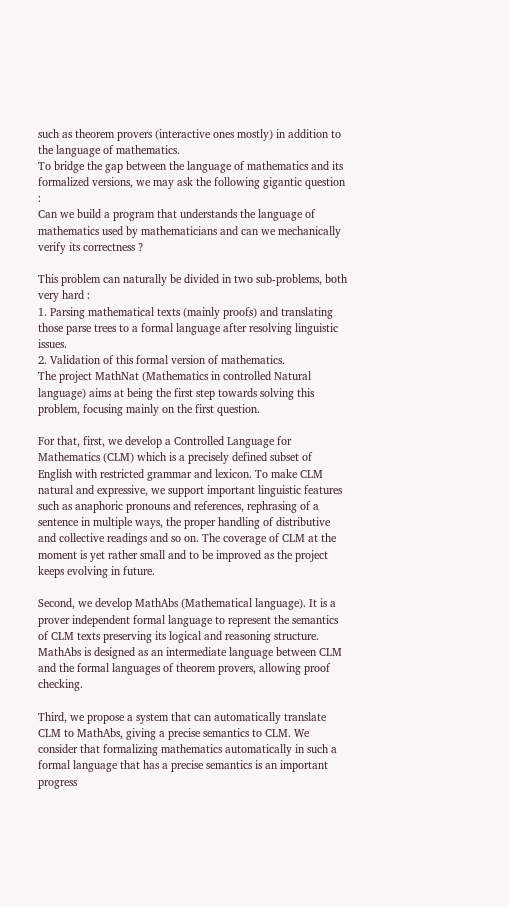such as theorem provers (interactive ones mostly) in addition to the language of mathematics.
To bridge the gap between the language of mathematics and its formalized versions, we may ask the following gigantic question :
Can we build a program that understands the language of mathematics used by mathematicians and can we mechanically verify its correctness ?

This problem can naturally be divided in two sub-problems, both very hard :
1. Parsing mathematical texts (mainly proofs) and translating those parse trees to a formal language after resolving linguistic issues.
2. Validation of this formal version of mathematics.
The project MathNat (Mathematics in controlled Natural language) aims at being the first step towards solving this problem, focusing mainly on the first question.

For that, first, we develop a Controlled Language for Mathematics (CLM) which is a precisely defined subset of English with restricted grammar and lexicon. To make CLM natural and expressive, we support important linguistic features such as anaphoric pronouns and references, rephrasing of a sentence in multiple ways, the proper handling of distributive and collective readings and so on. The coverage of CLM at the moment is yet rather small and to be improved as the project keeps evolving in future.

Second, we develop MathAbs (Mathematical language). It is a prover independent formal language to represent the semantics of CLM texts preserving its logical and reasoning structure. MathAbs is designed as an intermediate language between CLM and the formal languages of theorem provers, allowing proof checking.

Third, we propose a system that can automatically translate CLM to MathAbs, giving a precise semantics to CLM. We consider that formalizing mathematics automatically in such a formal language that has a precise semantics is an important progress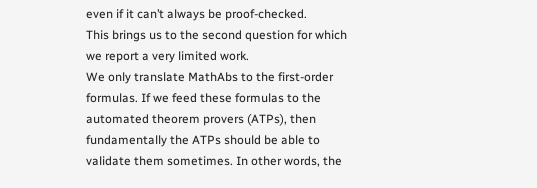even if it can’t always be proof-checked.
This brings us to the second question for which we report a very limited work.
We only translate MathAbs to the first-order formulas. If we feed these formulas to the automated theorem provers (ATPs), then fundamentally the ATPs should be able to validate them sometimes. In other words, the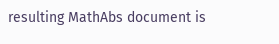resulting MathAbs document is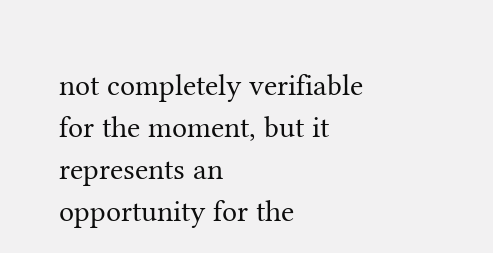not completely verifiable for the moment, but it represents an opportunity for the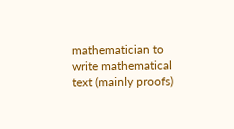mathematician to write mathematical text (mainly proofs)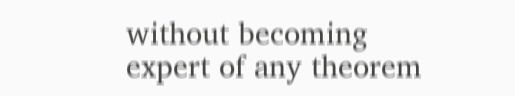without becoming expert of any theorem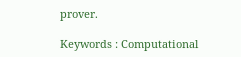prover.

Keywords : Computational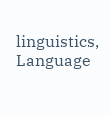linguistics, Language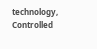technology, Controlled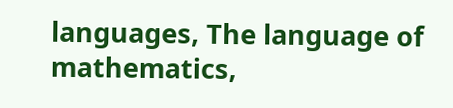languages, The language of mathematics,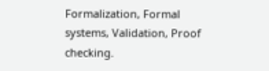Formalization, Formal systems, Validation, Proof checking.